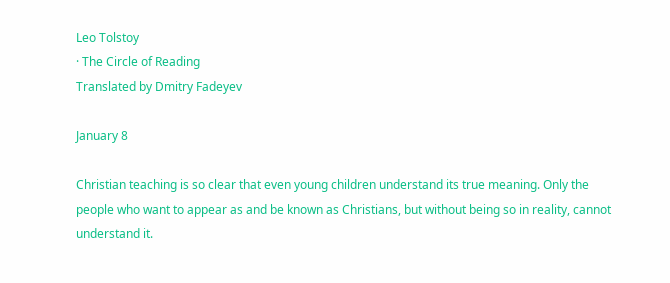Leo Tolstoy
· The Circle of Reading
Translated by Dmitry Fadeyev

January 8

Christian teaching is so clear that even young children understand its true meaning. Only the people who want to appear as and be known as Christians, but without being so in reality, cannot understand it.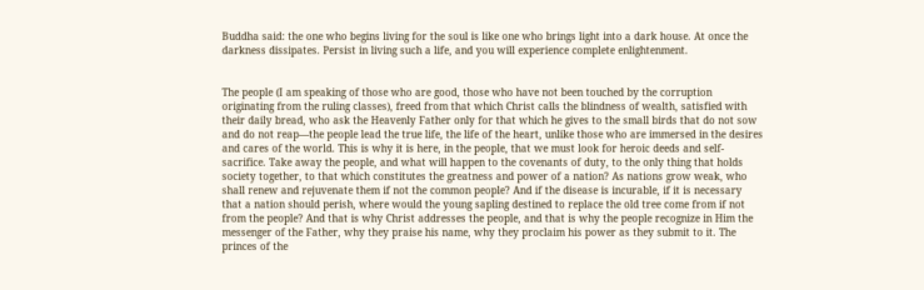Buddha said: the one who begins living for the soul is like one who brings light into a dark house. At once the darkness dissipates. Persist in living such a life, and you will experience complete enlightenment.


The people (I am speaking of those who are good, those who have not been touched by the corruption originating from the ruling classes), freed from that which Christ calls the blindness of wealth, satisfied with their daily bread, who ask the Heavenly Father only for that which he gives to the small birds that do not sow and do not reap—the people lead the true life, the life of the heart, unlike those who are immersed in the desires and cares of the world. This is why it is here, in the people, that we must look for heroic deeds and self-sacrifice. Take away the people, and what will happen to the covenants of duty, to the only thing that holds society together, to that which constitutes the greatness and power of a nation? As nations grow weak, who shall renew and rejuvenate them if not the common people? And if the disease is incurable, if it is necessary that a nation should perish, where would the young sapling destined to replace the old tree come from if not from the people? And that is why Christ addresses the people, and that is why the people recognize in Him the messenger of the Father, why they praise his name, why they proclaim his power as they submit to it. The princes of the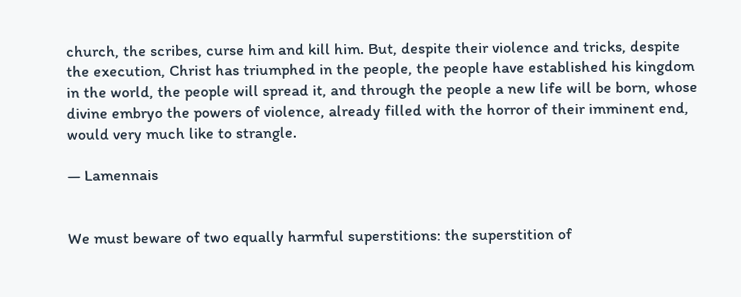church, the scribes, curse him and kill him. But, despite their violence and tricks, despite the execution, Christ has triumphed in the people, the people have established his kingdom in the world, the people will spread it, and through the people a new life will be born, whose divine embryo the powers of violence, already filled with the horror of their imminent end, would very much like to strangle.

— Lamennais


We must beware of two equally harmful superstitions: the superstition of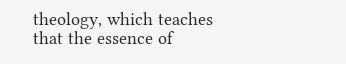theology, which teaches that the essence of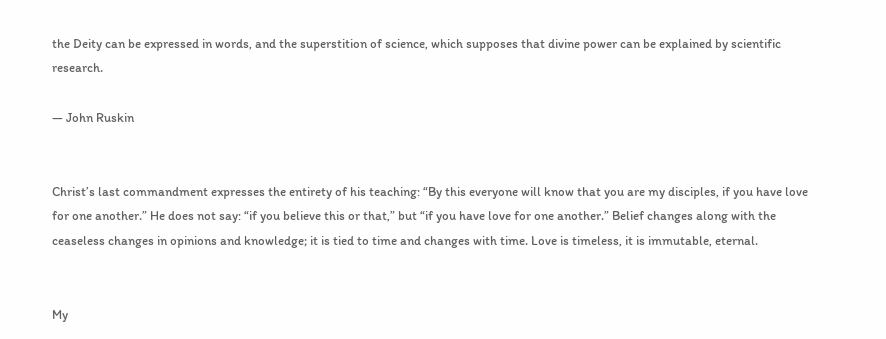the Deity can be expressed in words, and the superstition of science, which supposes that divine power can be explained by scientific research.

— John Ruskin


Christ’s last commandment expresses the entirety of his teaching: “By this everyone will know that you are my disciples, if you have love for one another.” He does not say: “if you believe this or that,” but “if you have love for one another.” Belief changes along with the ceaseless changes in opinions and knowledge; it is tied to time and changes with time. Love is timeless, it is immutable, eternal.


My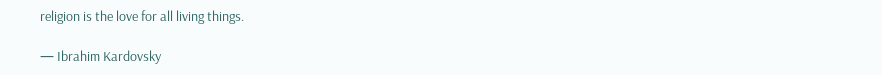religion is the love for all living things.

— Ibrahim Kardovsky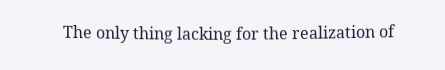The only thing lacking for the realization of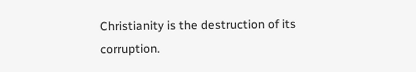Christianity is the destruction of its corruption.